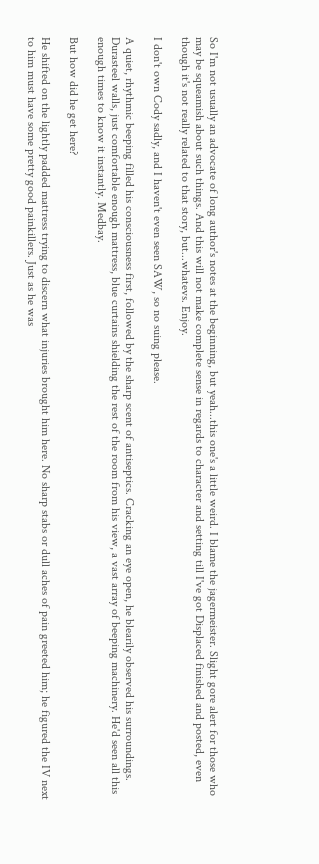So I'm not usually an advocate of long author's notes at the beginning, but yeah...this one's a little weird. I blame the jagermeister. Slight gore alert for those who may be squeamish about such things. And this will not make complete sense in regards to character and setting till I've got Displaced finished and posted, even though it's not really related to that story, but...whatevs. Enjoy.

I don't own Cody sadly, and I haven't even seen SAW, so no suing please.

A quiet, rhythmic beeping filled his consciousness first, followed by the sharp scent of antiseptics. Cracking an eye open, he blearily observed his surroundings. Durasteel walls, just comfortable enough mattress, blue curtains shielding the rest of the room from his view, a vast array of beeping machinery. He'd seen all this enough times to know it instantly. Medbay.

But how did he get here?

He shifted on the lightly padded mattress trying to discern what injuries brought him here. No sharp stabs or dull aches of pain greeted him; he figured the IV next to him must have some pretty good painkillers. Just as he was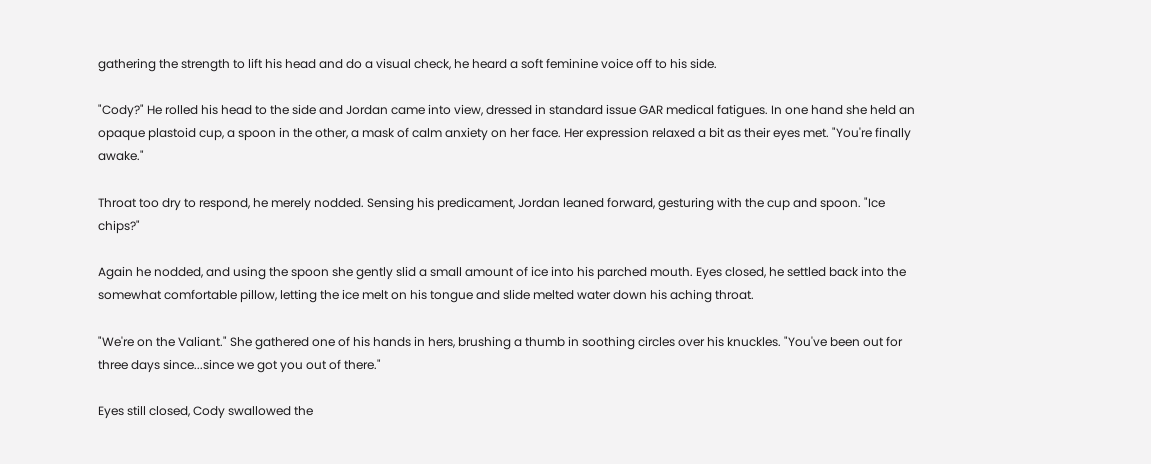gathering the strength to lift his head and do a visual check, he heard a soft feminine voice off to his side.

"Cody?" He rolled his head to the side and Jordan came into view, dressed in standard issue GAR medical fatigues. In one hand she held an opaque plastoid cup, a spoon in the other, a mask of calm anxiety on her face. Her expression relaxed a bit as their eyes met. "You're finally awake."

Throat too dry to respond, he merely nodded. Sensing his predicament, Jordan leaned forward, gesturing with the cup and spoon. "Ice chips?"

Again he nodded, and using the spoon she gently slid a small amount of ice into his parched mouth. Eyes closed, he settled back into the somewhat comfortable pillow, letting the ice melt on his tongue and slide melted water down his aching throat.

"We're on the Valiant." She gathered one of his hands in hers, brushing a thumb in soothing circles over his knuckles. "You've been out for three days since...since we got you out of there."

Eyes still closed, Cody swallowed the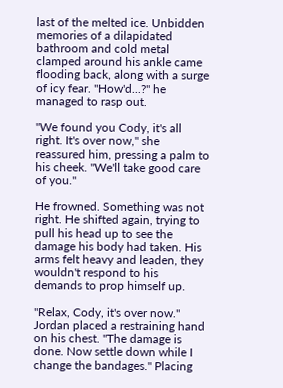last of the melted ice. Unbidden memories of a dilapidated bathroom and cold metal clamped around his ankle came flooding back, along with a surge of icy fear. "How'd...?" he managed to rasp out.

"We found you Cody, it's all right. It's over now," she reassured him, pressing a palm to his cheek. "We'll take good care of you."

He frowned. Something was not right. He shifted again, trying to pull his head up to see the damage his body had taken. His arms felt heavy and leaden, they wouldn't respond to his demands to prop himself up.

"Relax, Cody, it's over now." Jordan placed a restraining hand on his chest. "The damage is done. Now settle down while I change the bandages." Placing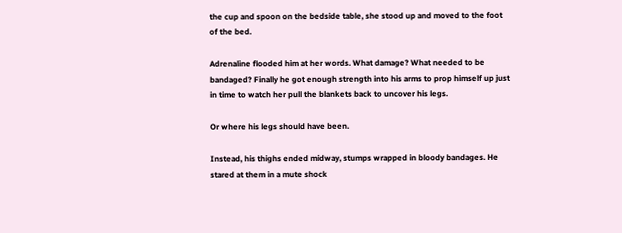the cup and spoon on the bedside table, she stood up and moved to the foot of the bed.

Adrenaline flooded him at her words. What damage? What needed to be bandaged? Finally he got enough strength into his arms to prop himself up just in time to watch her pull the blankets back to uncover his legs.

Or where his legs should have been.

Instead, his thighs ended midway, stumps wrapped in bloody bandages. He stared at them in a mute shock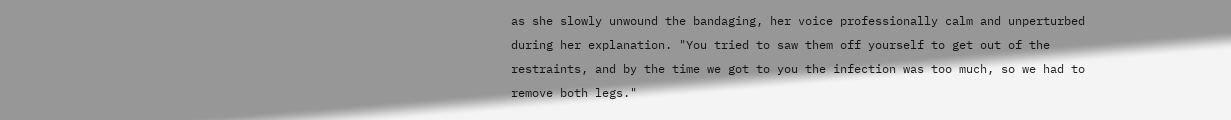as she slowly unwound the bandaging, her voice professionally calm and unperturbed during her explanation. "You tried to saw them off yourself to get out of the restraints, and by the time we got to you the infection was too much, so we had to remove both legs."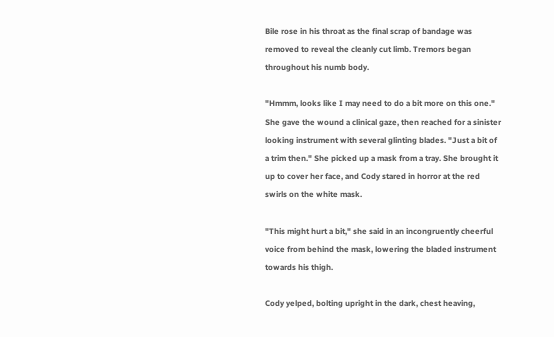Bile rose in his throat as the final scrap of bandage was removed to reveal the cleanly cut limb. Tremors began throughout his numb body.

"Hmmm, looks like I may need to do a bit more on this one." She gave the wound a clinical gaze, then reached for a sinister looking instrument with several glinting blades. "Just a bit of a trim then." She picked up a mask from a tray. She brought it up to cover her face, and Cody stared in horror at the red swirls on the white mask.

"This might hurt a bit," she said in an incongruently cheerful voice from behind the mask, lowering the bladed instrument towards his thigh.

Cody yelped, bolting upright in the dark, chest heaving,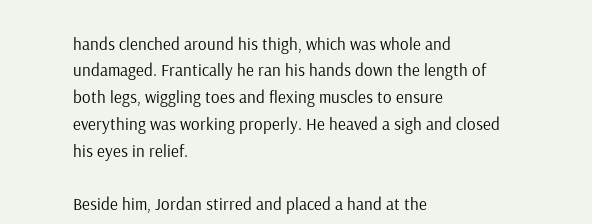hands clenched around his thigh, which was whole and undamaged. Frantically he ran his hands down the length of both legs, wiggling toes and flexing muscles to ensure everything was working properly. He heaved a sigh and closed his eyes in relief.

Beside him, Jordan stirred and placed a hand at the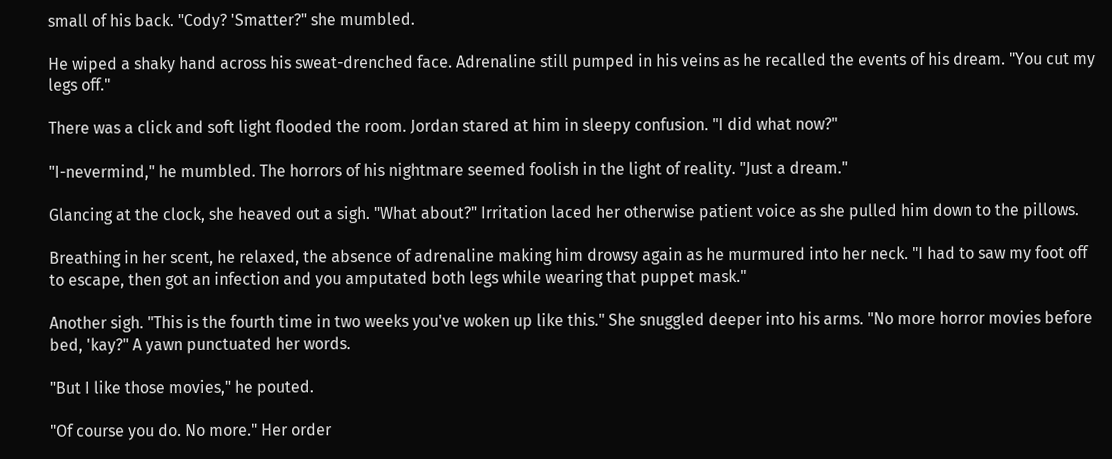small of his back. "Cody? 'Smatter?" she mumbled.

He wiped a shaky hand across his sweat-drenched face. Adrenaline still pumped in his veins as he recalled the events of his dream. "You cut my legs off."

There was a click and soft light flooded the room. Jordan stared at him in sleepy confusion. "I did what now?"

"I-nevermind," he mumbled. The horrors of his nightmare seemed foolish in the light of reality. "Just a dream."

Glancing at the clock, she heaved out a sigh. "What about?" Irritation laced her otherwise patient voice as she pulled him down to the pillows.

Breathing in her scent, he relaxed, the absence of adrenaline making him drowsy again as he murmured into her neck. "I had to saw my foot off to escape, then got an infection and you amputated both legs while wearing that puppet mask."

Another sigh. "This is the fourth time in two weeks you've woken up like this." She snuggled deeper into his arms. "No more horror movies before bed, 'kay?" A yawn punctuated her words.

"But I like those movies," he pouted.

"Of course you do. No more." Her order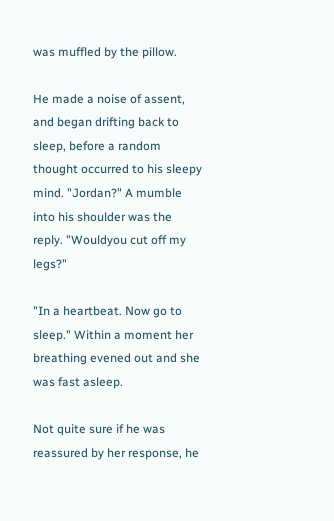was muffled by the pillow.

He made a noise of assent, and began drifting back to sleep, before a random thought occurred to his sleepy mind. "Jordan?" A mumble into his shoulder was the reply. "Wouldyou cut off my legs?"

"In a heartbeat. Now go to sleep." Within a moment her breathing evened out and she was fast asleep.

Not quite sure if he was reassured by her response, he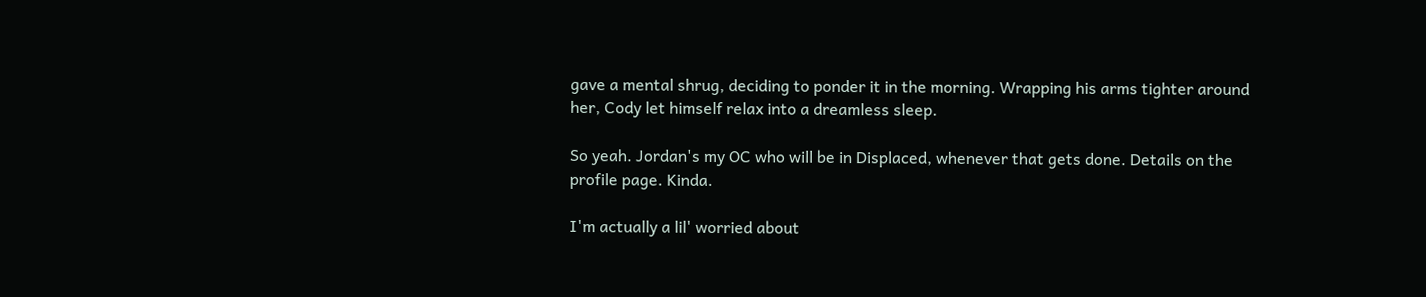gave a mental shrug, deciding to ponder it in the morning. Wrapping his arms tighter around her, Cody let himself relax into a dreamless sleep.

So yeah. Jordan's my OC who will be in Displaced, whenever that gets done. Details on the profile page. Kinda.

I'm actually a lil' worried about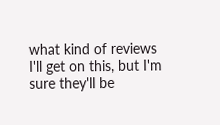what kind of reviews I'll get on this, but I'm sure they'll be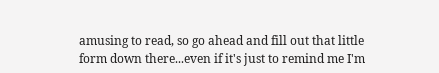amusing to read, so go ahead and fill out that little form down there...even if it's just to remind me I'm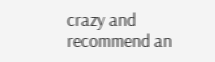crazy and recommend an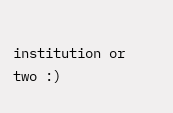institution or two :)